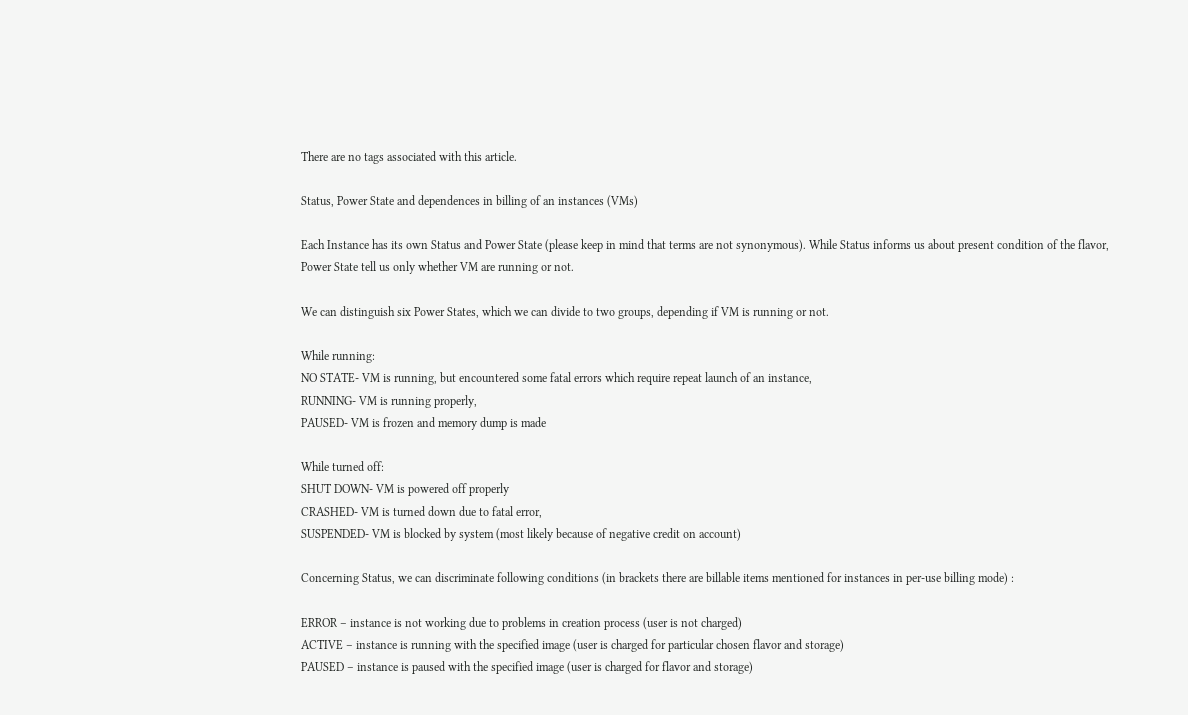There are no tags associated with this article.

Status, Power State and dependences in billing of an instances (VMs)

Each Instance has its own Status and Power State (please keep in mind that terms are not synonymous). While Status informs us about present condition of the flavor, Power State tell us only whether VM are running or not.

We can distinguish six Power States, which we can divide to two groups, depending if VM is running or not.

While running:
NO STATE- VM is running, but encountered some fatal errors which require repeat launch of an instance,
RUNNING- VM is running properly,
PAUSED- VM is frozen and memory dump is made

While turned off:
SHUT DOWN- VM is powered off properly
CRASHED- VM is turned down due to fatal error,
SUSPENDED- VM is blocked by system (most likely because of negative credit on account)

Concerning Status, we can discriminate following conditions (in brackets there are billable items mentioned for instances in per-use billing mode) :

ERROR – instance is not working due to problems in creation process (user is not charged)
ACTIVE – instance is running with the specified image (user is charged for particular chosen flavor and storage)
PAUSED – instance is paused with the specified image (user is charged for flavor and storage)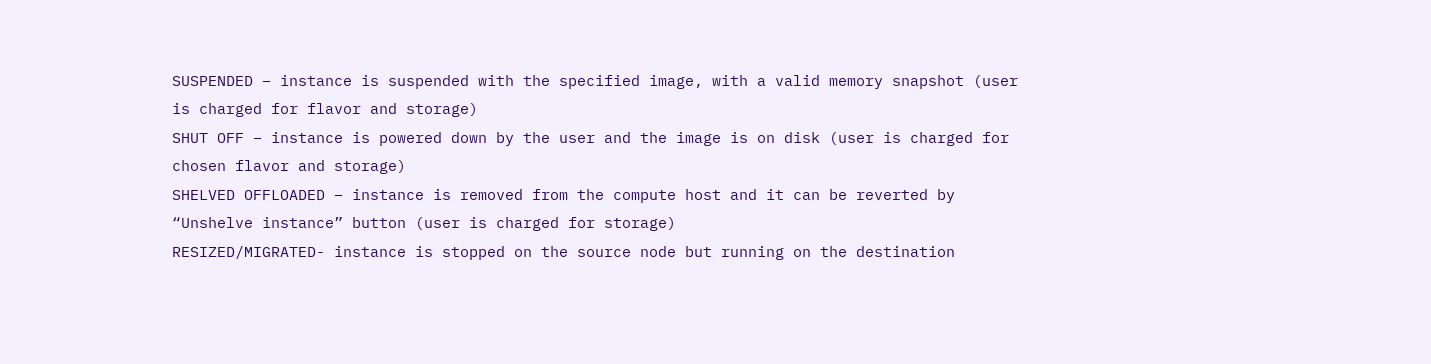SUSPENDED – instance is suspended with the specified image, with a valid memory snapshot (user is charged for flavor and storage)
SHUT OFF – instance is powered down by the user and the image is on disk (user is charged for chosen flavor and storage)
SHELVED OFFLOADED – instance is removed from the compute host and it can be reverted by “Unshelve instance” button (user is charged for storage)
RESIZED/MIGRATED- instance is stopped on the source node but running on the destination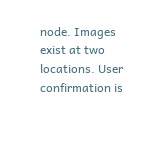node. Images exist at two locations. User confirmation is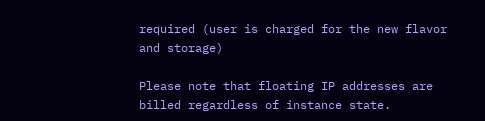required (user is charged for the new flavor and storage)

Please note that floating IP addresses are billed regardless of instance state.